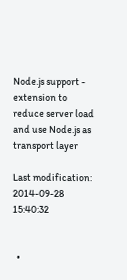Node.js support - extension to reduce server load and use Node.js as transport layer

Last modification: 2014-09-28 15:40:32


  •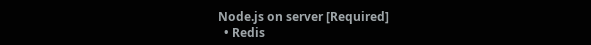Node.js on server [Required]
  • Redis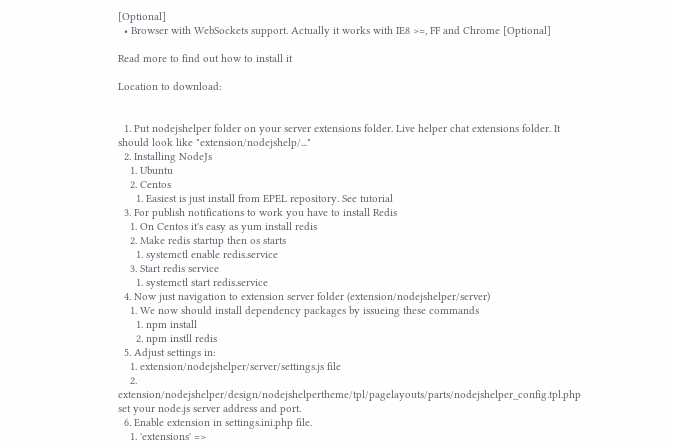[Optional]
  • Browser with WebSockets support. Actually it works with IE8 >=, FF and Chrome [Optional]

Read more to find out how to install it

Location to download:


  1. Put nodejshelper folder on your server extensions folder. Live helper chat extensions folder. It should look like "extension/nodejshelp/..."
  2. Installing NodeJs
    1. Ubuntu
    2. Centos
      1. Easiest is just install from EPEL repository. See tutorial
  3. For publish notifications to work you have to install Redis
    1. On Centos it's easy as yum install redis
    2. Make redis startup then os starts
      1. systemctl enable redis.service
    3. Start redis service
      1. systemctl start redis.service
  4. Now just navigation to extension server folder (extension/nodejshelper/server)
    1. We now should install dependency packages by issueing these commands
      1. npm install
      2. npm instll redis
  5. Adjust settings in:
    1. extension/nodejshelper/server/settings.js file
    2. extension/nodejshelper/design/nodejshelpertheme/tpl/pagelayouts/parts/nodejshelper_config.tpl.php set your node.js server address and port.
  6. Enable extension in settings.ini.php file.
    1. 'extensions' =>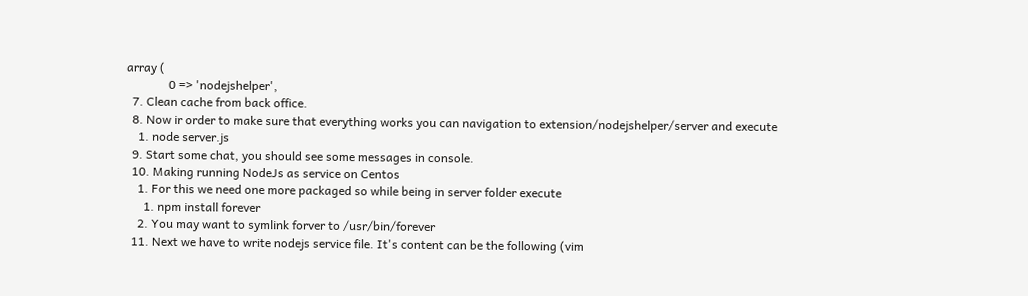array (
              0 => 'nodejshelper',
  7. Clean cache from back office.
  8. Now ir order to make sure that everything works you can navigation to extension/nodejshelper/server and execute
    1. node server.js
  9. Start some chat, you should see some messages in console.
  10. Making running NodeJs as service on Centos
    1. For this we need one more packaged so while being in server folder execute
      1. npm install forever
    2. You may want to symlink forver to /usr/bin/forever
  11. Next we have to write nodejs service file. It's content can be the following (vim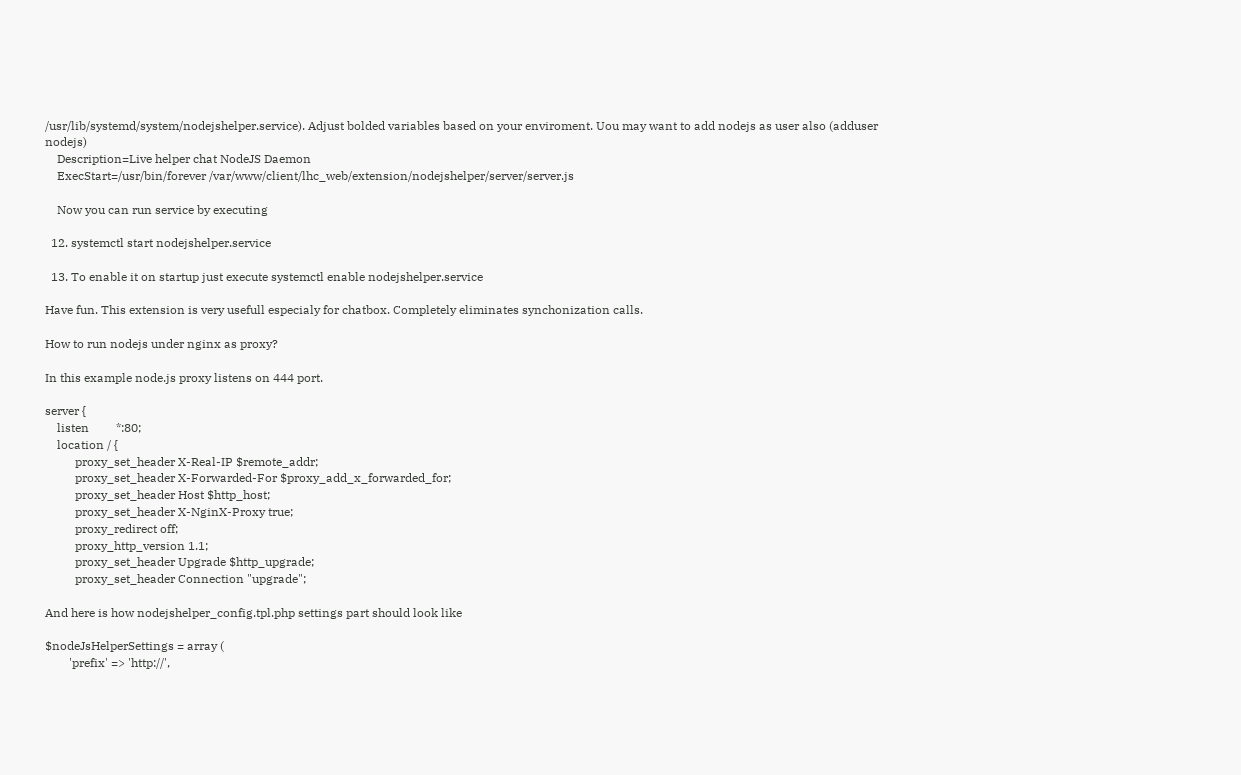/usr/lib/systemd/system/nodejshelper.service). Adjust bolded variables based on your enviroment. Uou may want to add nodejs as user also (adduser nodejs)
    Description=Live helper chat NodeJS Daemon
    ExecStart=/usr/bin/forever /var/www/client/lhc_web/extension/nodejshelper/server/server.js

    Now you can run service by executing

  12. systemctl start nodejshelper.service

  13. To enable it on startup just execute systemctl enable nodejshelper.service

Have fun. This extension is very usefull especialy for chatbox. Completely eliminates synchonization calls.

How to run nodejs under nginx as proxy?

In this example node.js proxy listens on 444 port.

server {
    listen         *:80;
    location / {
          proxy_set_header X-Real-IP $remote_addr;
          proxy_set_header X-Forwarded-For $proxy_add_x_forwarded_for;
          proxy_set_header Host $http_host;
          proxy_set_header X-NginX-Proxy true;
          proxy_redirect off;
          proxy_http_version 1.1;
          proxy_set_header Upgrade $http_upgrade;
          proxy_set_header Connection "upgrade";

And here is how nodejshelper_config.tpl.php settings part should look like

$nodeJsHelperSettings = array (
        'prefix' => 'http://',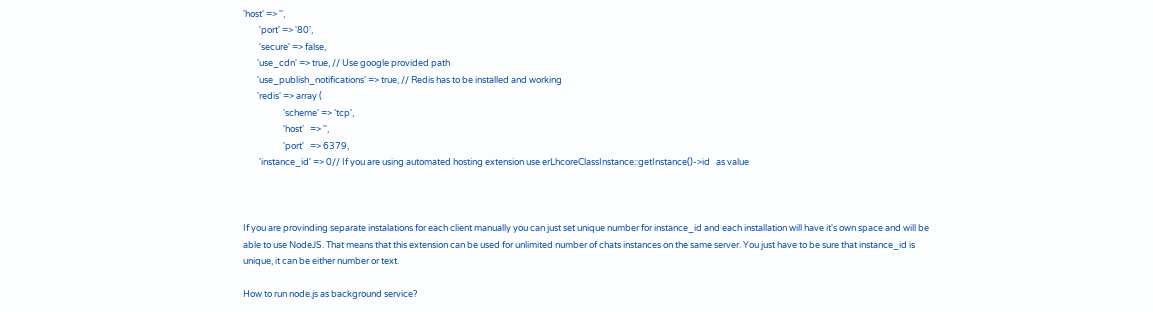'host' => '',
        'port' => '80',
        'secure' => false,
       'use_cdn' => true, // Use google provided path
       'use_publish_notifications' => true, // Redis has to be installed and working
       'redis' => array (
                    'scheme' => 'tcp',
                    'host'   => '',
                    'port'   => 6379,
        'instance_id' => 0// If you are using automated hosting extension use erLhcoreClassInstance::getInstance()->id   as value



If you are provinding separate instalations for each client manually you can just set unique number for instance_id and each installation will have it's own space and will be able to use NodeJS. That means that this extension can be used for unlimited number of chats instances on the same server. You just have to be sure that instance_id is unique, it can be either number or text.

How to run node.js as background service?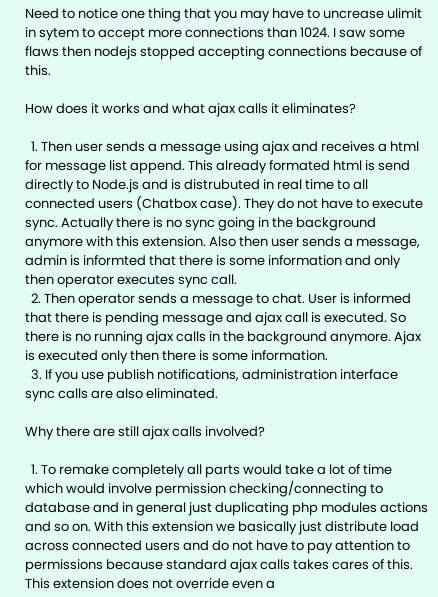Need to notice one thing that you may have to uncrease ulimit in sytem to accept more connections than 1024. I saw some flaws then nodejs stopped accepting connections because of this.

How does it works and what ajax calls it eliminates?

  1. Then user sends a message using ajax and receives a html for message list append. This already formated html is send directly to Node.js and is distrubuted in real time to all connected users (Chatbox case). They do not have to execute sync. Actually there is no sync going in the background anymore with this extension. Also then user sends a message, admin is informted that there is some information and only then operator executes sync call.
  2. Then operator sends a message to chat. User is informed that there is pending message and ajax call is executed. So there is no running ajax calls in the background anymore. Ajax is executed only then there is some information.
  3. If you use publish notifications, administration interface sync calls are also eliminated.

Why there are still ajax calls involved?

  1. To remake completely all parts would take a lot of time which would involve permission checking/connecting to database and in general just duplicating php modules actions and so on. With this extension we basically just distribute load across connected users and do not have to pay attention to permissions because standard ajax calls takes cares of this. This extension does not override even a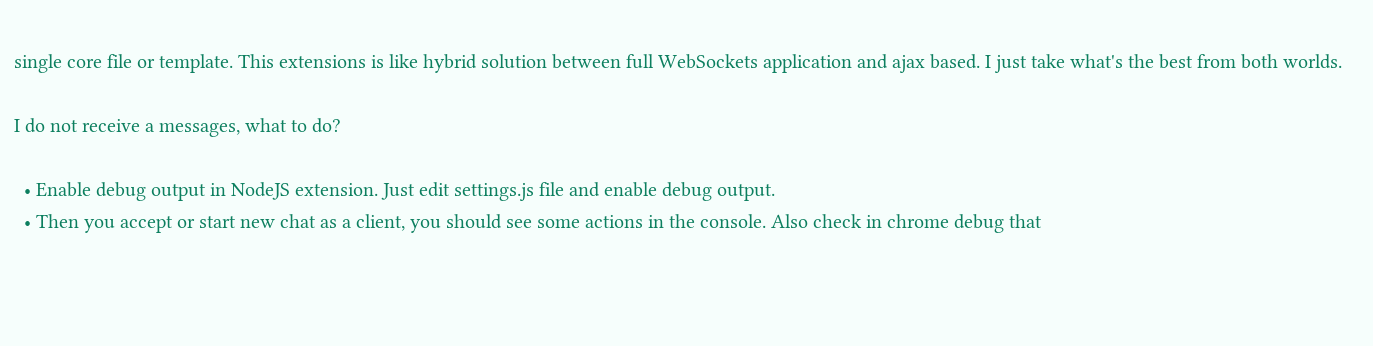single core file or template. This extensions is like hybrid solution between full WebSockets application and ajax based. I just take what's the best from both worlds.

I do not receive a messages, what to do?

  • Enable debug output in NodeJS extension. Just edit settings.js file and enable debug output.
  • Then you accept or start new chat as a client, you should see some actions in the console. Also check in chrome debug that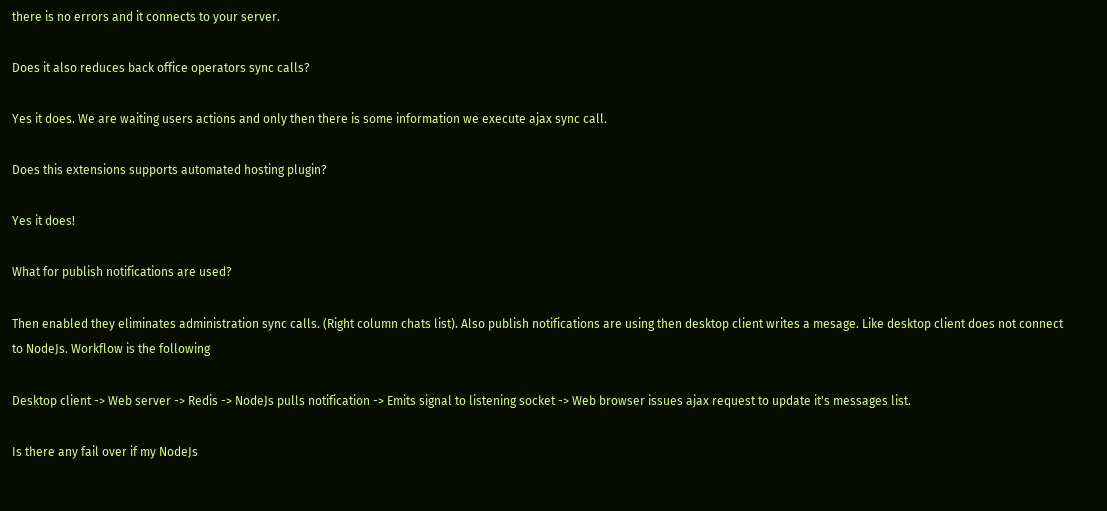there is no errors and it connects to your server.

Does it also reduces back office operators sync calls?

Yes it does. We are waiting users actions and only then there is some information we execute ajax sync call.

Does this extensions supports automated hosting plugin?

Yes it does!

What for publish notifications are used?

Then enabled they eliminates administration sync calls. (Right column chats list). Also publish notifications are using then desktop client writes a mesage. Like desktop client does not connect to NodeJs. Workflow is the following

Desktop client -> Web server -> Redis -> NodeJs pulls notification -> Emits signal to listening socket -> Web browser issues ajax request to update it's messages list.

Is there any fail over if my NodeJs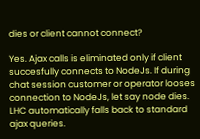dies or client cannot connect?

Yes. Ajax calls is eliminated only if client succesfully connects to NodeJs. If during chat session customer or operator looses connection to NodeJs, let say node dies. LHC automatically falls back to standard ajax queries.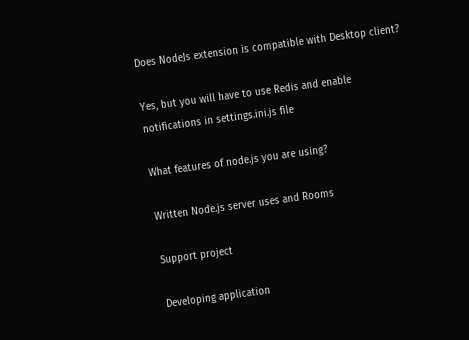Does NodeJs extension is compatible with Desktop client?

Yes, but you will have to use Redis and enable notifications in settings.ini.js file

What features of node.js you are using?

Written Node.js server uses and Rooms

Support project

Developing application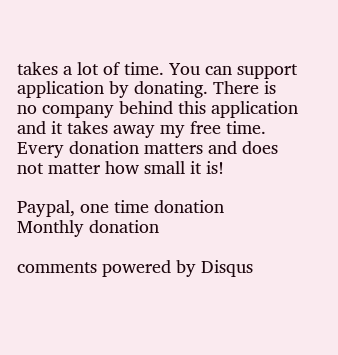takes a lot of time. You can support application by donating. There is no company behind this application and it takes away my free time. Every donation matters and does not matter how small it is!

Paypal, one time donation
Monthly donation

comments powered by Disqus